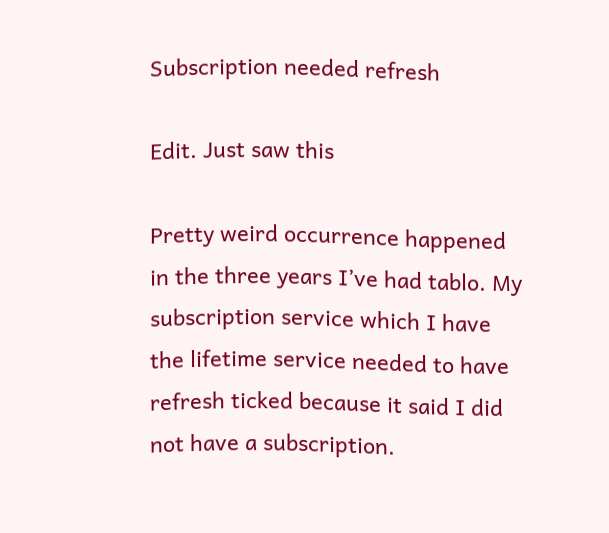Subscription needed refresh

Edit. Just saw this

Pretty weird occurrence happened in the three years I’ve had tablo. My subscription service which I have the lifetime service needed to have refresh ticked because it said I did not have a subscription.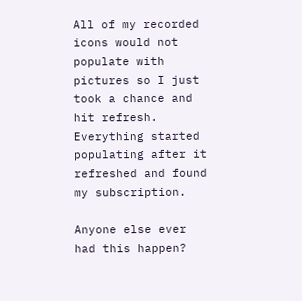All of my recorded icons would not populate with pictures so I just took a chance and hit refresh. Everything started populating after it refreshed and found my subscription.

Anyone else ever had this happen?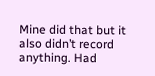Mine did that but it also didn’t record anything. Had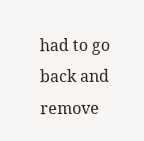had to go back and remove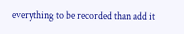everything to be recorded than add it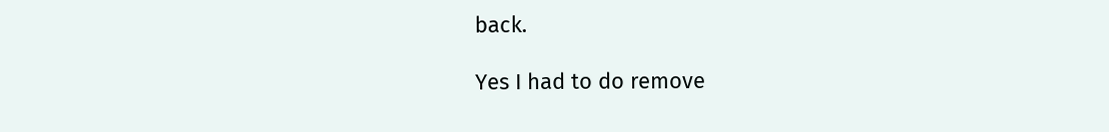back.

Yes I had to do remove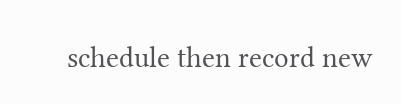schedule then record new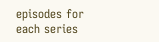episodes for each series